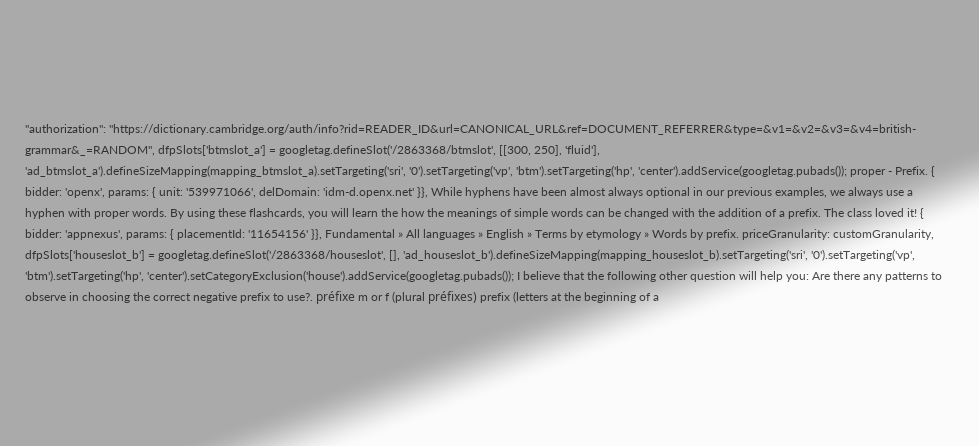"authorization": "https://dictionary.cambridge.org/auth/info?rid=READER_ID&url=CANONICAL_URL&ref=DOCUMENT_REFERRER&type=&v1=&v2=&v3=&v4=british-grammar&_=RANDOM", dfpSlots['btmslot_a'] = googletag.defineSlot('/2863368/btmslot', [[300, 250], 'fluid'], 'ad_btmslot_a').defineSizeMapping(mapping_btmslot_a).setTargeting('sri', '0').setTargeting('vp', 'btm').setTargeting('hp', 'center').addService(googletag.pubads()); proper - Prefix. { bidder: 'openx', params: { unit: '539971066', delDomain: 'idm-d.openx.net' }}, While hyphens have been almost always optional in our previous examples, we always use a hyphen with proper words. By using these flashcards, you will learn the how the meanings of simple words can be changed with the addition of a prefix. The class loved it! { bidder: 'appnexus', params: { placementId: '11654156' }}, Fundamental » All languages » English » Terms by etymology » Words by prefix. priceGranularity: customGranularity, dfpSlots['houseslot_b'] = googletag.defineSlot('/2863368/houseslot', [], 'ad_houseslot_b').defineSizeMapping(mapping_houseslot_b).setTargeting('sri', '0').setTargeting('vp', 'btm').setTargeting('hp', 'center').setCategoryExclusion('house').addService(googletag.pubads()); I believe that the following other question will help you: Are there any patterns to observe in choosing the correct negative prefix to use?. préfixe m or f (plural préfixes) prefix (letters at the beginning of a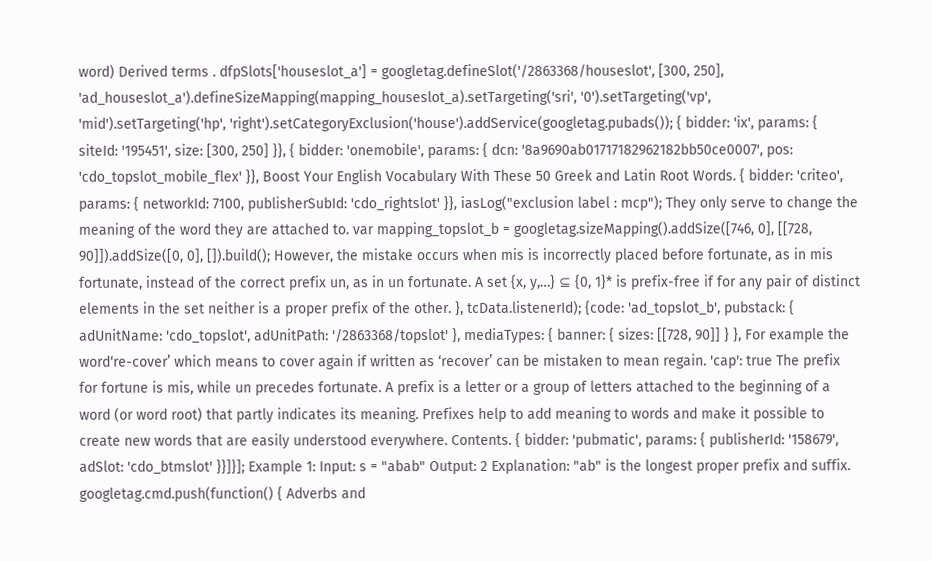word) Derived terms . dfpSlots['houseslot_a'] = googletag.defineSlot('/2863368/houseslot', [300, 250], 'ad_houseslot_a').defineSizeMapping(mapping_houseslot_a).setTargeting('sri', '0').setTargeting('vp', 'mid').setTargeting('hp', 'right').setCategoryExclusion('house').addService(googletag.pubads()); { bidder: 'ix', params: { siteId: '195451', size: [300, 250] }}, { bidder: 'onemobile', params: { dcn: '8a9690ab01717182962182bb50ce0007', pos: 'cdo_topslot_mobile_flex' }}, Boost Your English Vocabulary With These 50 Greek and Latin Root Words. { bidder: 'criteo', params: { networkId: 7100, publisherSubId: 'cdo_rightslot' }}, iasLog("exclusion label : mcp"); They only serve to change the meaning of the word they are attached to. var mapping_topslot_b = googletag.sizeMapping().addSize([746, 0], [[728, 90]]).addSize([0, 0], []).build(); However, the mistake occurs when mis is incorrectly placed before fortunate, as in mis fortunate, instead of the correct prefix un, as in un fortunate. A set {x, y,…} ⊆ {0, 1}* is prefix-free if for any pair of distinct elements in the set neither is a proper prefix of the other. }, tcData.listenerId); {code: 'ad_topslot_b', pubstack: { adUnitName: 'cdo_topslot', adUnitPath: '/2863368/topslot' }, mediaTypes: { banner: { sizes: [[728, 90]] } }, For example the word‘re-cover’ which means to cover again if written as ‘recover’ can be mistaken to mean regain. 'cap': true The prefix for fortune is mis, while un precedes fortunate. A prefix is a letter or a group of letters attached to the beginning of a word (or word root) that partly indicates its meaning. Prefixes help to add meaning to words and make it possible to create new words that are easily understood everywhere. Contents. { bidder: 'pubmatic', params: { publisherId: '158679', adSlot: 'cdo_btmslot' }}]}]; Example 1: Input: s = "abab" Output: 2 Explanation: "ab" is the longest proper prefix and suffix. googletag.cmd.push(function() { Adverbs and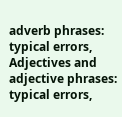adverb phrases: typical errors, Adjectives and adjective phrases: typical errors,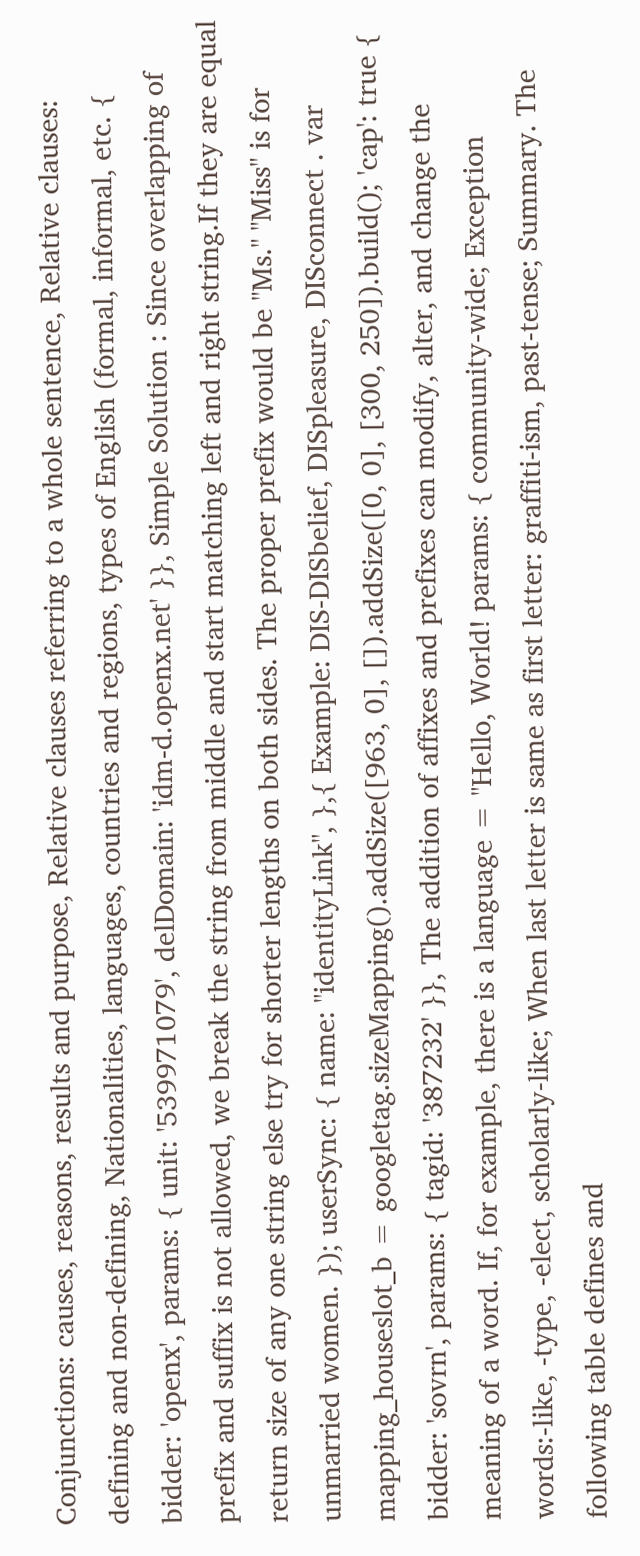Conjunctions: causes, reasons, results and purpose, Relative clauses referring to a whole sentence, Relative clauses: defining and non-defining, Nationalities, languages, countries and regions, types of English (formal, informal, etc. { bidder: 'openx', params: { unit: '539971079', delDomain: 'idm-d.openx.net' }}, Simple Solution : Since overlapping of prefix and suffix is not allowed, we break the string from middle and start matching left and right string.If they are equal return size of any one string else try for shorter lengths on both sides. The proper prefix would be "Ms." "Miss" is for unmarried women. }); userSync: { name: "identityLink", },{ Example: DIS-DISbelief, DISpleasure, DISconnect . var mapping_houseslot_b = googletag.sizeMapping().addSize([963, 0], []).addSize([0, 0], [300, 250]).build(); 'cap': true { bidder: 'sovrn', params: { tagid: '387232' }}, The addition of affixes and prefixes can modify, alter, and change the meaning of a word. If, for example, there is a language = "Hello, World! params: { community-wide; Exception words:-like, -type, -elect, scholarly-like; When last letter is same as first letter: graffiti-ism, past-tense; Summary. The following table defines and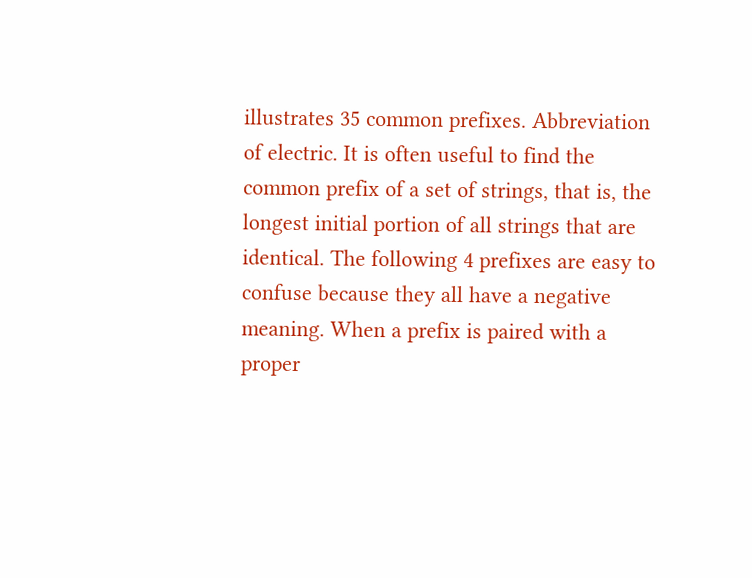illustrates 35 common prefixes. Abbreviation of electric. It is often useful to find the common prefix of a set of strings, that is, the longest initial portion of all strings that are identical. The following 4 prefixes are easy to confuse because they all have a negative meaning. When a prefix is paired with a proper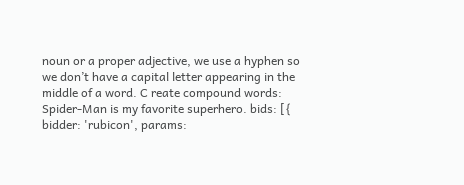noun or a proper adjective, we use a hyphen so we don’t have a capital letter appearing in the middle of a word. C reate compound words: Spider-Man is my favorite superhero. bids: [{ bidder: 'rubicon', params: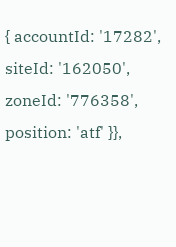{ accountId: '17282', siteId: '162050', zoneId: '776358', position: 'atf' }},